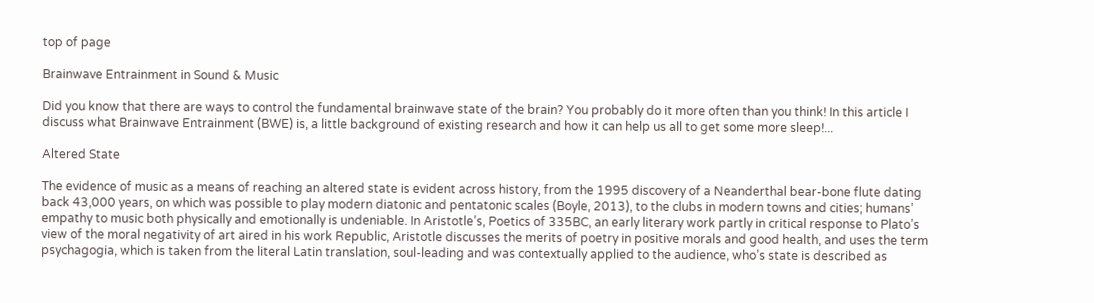top of page

Brainwave Entrainment in Sound & Music

Did you know that there are ways to control the fundamental brainwave state of the brain? You probably do it more often than you think! In this article I discuss what Brainwave Entrainment (BWE) is, a little background of existing research and how it can help us all to get some more sleep!...

Altered State

The evidence of music as a means of reaching an altered state is evident across history, from the 1995 discovery of a Neanderthal bear-bone flute dating back 43,000 years, on which was possible to play modern diatonic and pentatonic scales (Boyle, 2013), to the clubs in modern towns and cities; humans’ empathy to music both physically and emotionally is undeniable. In Aristotle’s, Poetics of 335BC, an early literary work partly in critical response to Plato’s view of the moral negativity of art aired in his work Republic, Aristotle discusses the merits of poetry in positive morals and good health, and uses the term psychagogia, which is taken from the literal Latin translation, soul-leading and was contextually applied to the audience, who’s state is described as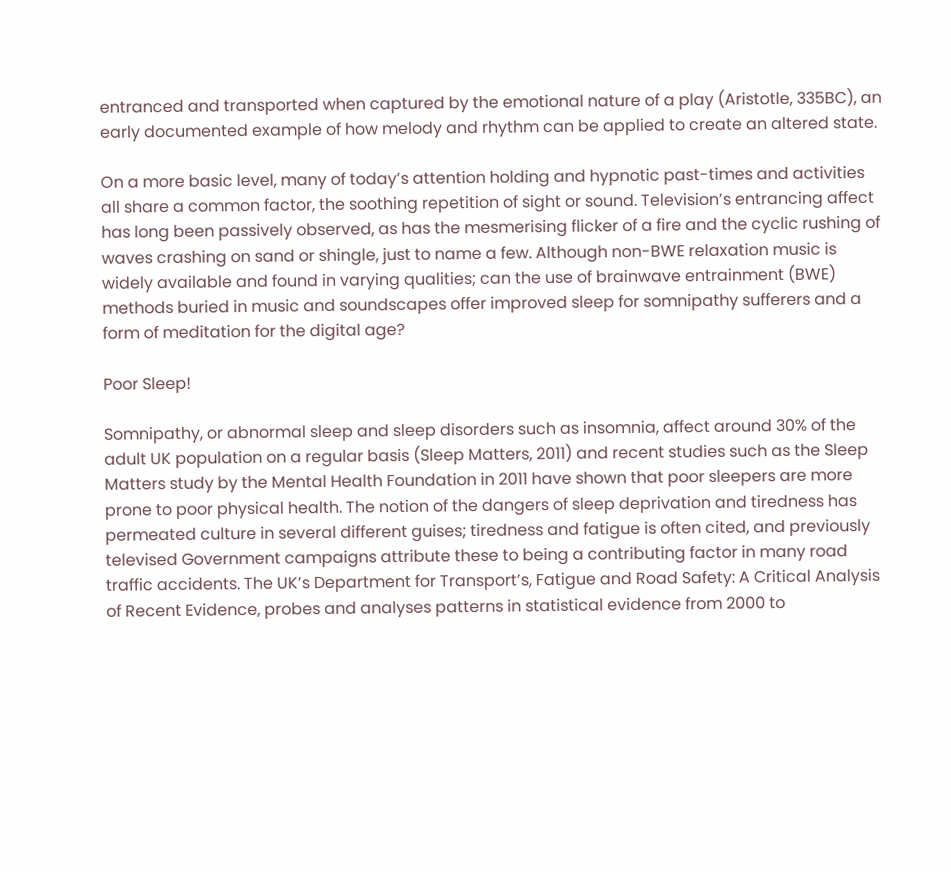entranced and transported when captured by the emotional nature of a play (Aristotle, 335BC), an early documented example of how melody and rhythm can be applied to create an altered state.

On a more basic level, many of today’s attention holding and hypnotic past-times and activities all share a common factor, the soothing repetition of sight or sound. Television’s entrancing affect has long been passively observed, as has the mesmerising flicker of a fire and the cyclic rushing of waves crashing on sand or shingle, just to name a few. Although non-BWE relaxation music is widely available and found in varying qualities; can the use of brainwave entrainment (BWE) methods buried in music and soundscapes offer improved sleep for somnipathy sufferers and a form of meditation for the digital age?

Poor Sleep!

Somnipathy, or abnormal sleep and sleep disorders such as insomnia, affect around 30% of the adult UK population on a regular basis (Sleep Matters, 2011) and recent studies such as the Sleep Matters study by the Mental Health Foundation in 2011 have shown that poor sleepers are more prone to poor physical health. The notion of the dangers of sleep deprivation and tiredness has permeated culture in several different guises; tiredness and fatigue is often cited, and previously televised Government campaigns attribute these to being a contributing factor in many road traffic accidents. The UK’s Department for Transport’s, Fatigue and Road Safety: A Critical Analysis of Recent Evidence, probes and analyses patterns in statistical evidence from 2000 to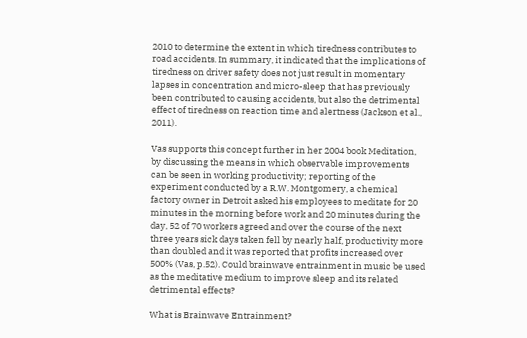2010 to determine the extent in which tiredness contributes to road accidents. In summary, it indicated that the implications of tiredness on driver safety does not just result in momentary lapses in concentration and micro-sleep that has previously been contributed to causing accidents, but also the detrimental effect of tiredness on reaction time and alertness (Jackson et al., 2011).

Vas supports this concept further in her 2004 book Meditation, by discussing the means in which observable improvements can be seen in working productivity; reporting of the experiment conducted by a R.W. Montgomery, a chemical factory owner in Detroit asked his employees to meditate for 20 minutes in the morning before work and 20 minutes during the day, 52 of 70 workers agreed and over the course of the next three years sick days taken fell by nearly half, productivity more than doubled and it was reported that profits increased over 500% (Vas, p.52). Could brainwave entrainment in music be used as the meditative medium to improve sleep and its related detrimental effects?

What is Brainwave Entrainment?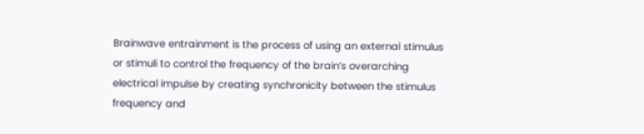Brainwave entrainment is the process of using an external stimulus or stimuli to control the frequency of the brain’s overarching electrical impulse by creating synchronicity between the stimulus frequency and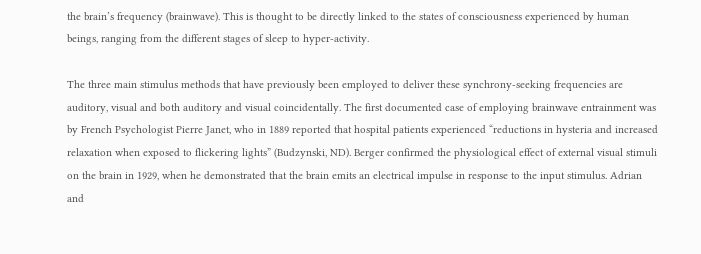the brain’s frequency (brainwave). This is thought to be directly linked to the states of consciousness experienced by human beings, ranging from the different stages of sleep to hyper-activity.

The three main stimulus methods that have previously been employed to deliver these synchrony-seeking frequencies are auditory, visual and both auditory and visual coincidentally. The first documented case of employing brainwave entrainment was by French Psychologist Pierre Janet, who in 1889 reported that hospital patients experienced “reductions in hysteria and increased relaxation when exposed to flickering lights” (Budzynski, ND). Berger confirmed the physiological effect of external visual stimuli on the brain in 1929, when he demonstrated that the brain emits an electrical impulse in response to the input stimulus. Adrian and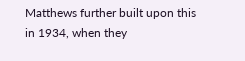Matthews further built upon this in 1934, when they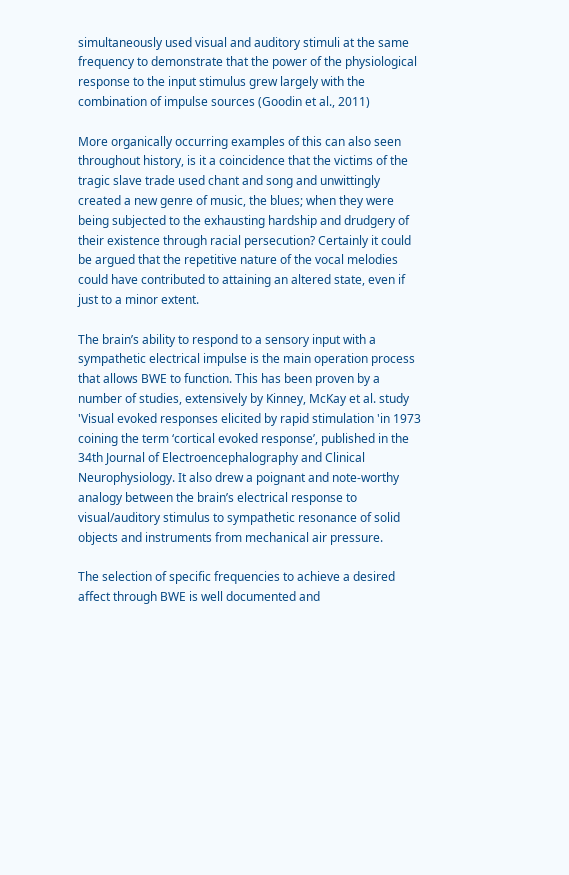simultaneously used visual and auditory stimuli at the same frequency to demonstrate that the power of the physiological response to the input stimulus grew largely with the combination of impulse sources (Goodin et al., 2011)

More organically occurring examples of this can also seen throughout history, is it a coincidence that the victims of the tragic slave trade used chant and song and unwittingly created a new genre of music, the blues; when they were being subjected to the exhausting hardship and drudgery of their existence through racial persecution? Certainly it could be argued that the repetitive nature of the vocal melodies could have contributed to attaining an altered state, even if just to a minor extent.

The brain’s ability to respond to a sensory input with a sympathetic electrical impulse is the main operation process that allows BWE to function. This has been proven by a number of studies, extensively by Kinney, McKay et al. study 'Visual evoked responses elicited by rapid stimulation 'in 1973 coining the term ‘cortical evoked response’, published in the 34th Journal of Electroencephalography and Clinical Neurophysiology. It also drew a poignant and note-worthy analogy between the brain’s electrical response to visual/auditory stimulus to sympathetic resonance of solid objects and instruments from mechanical air pressure.

The selection of specific frequencies to achieve a desired affect through BWE is well documented and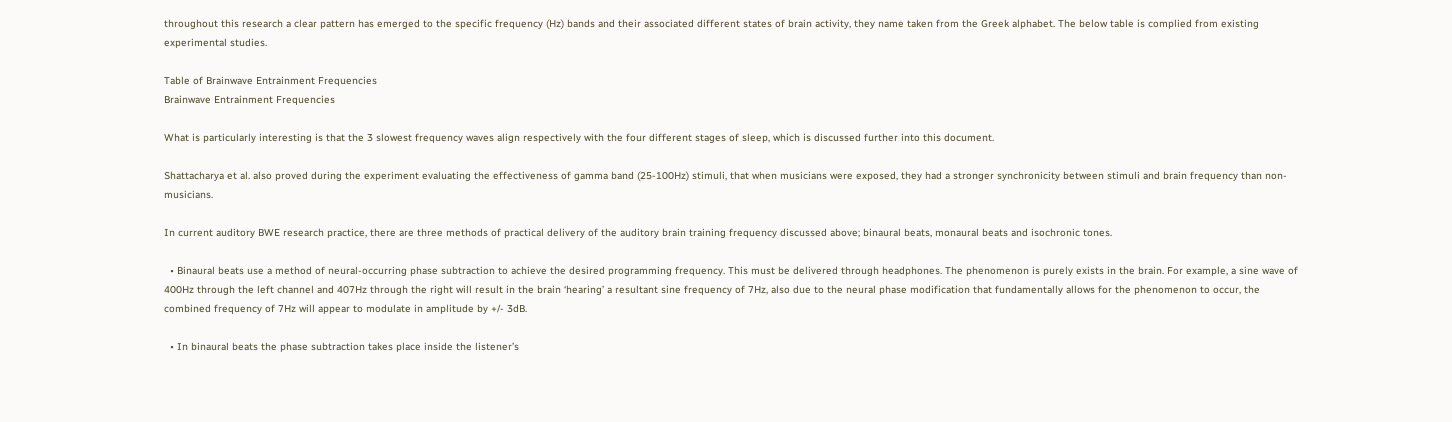throughout this research a clear pattern has emerged to the specific frequency (Hz) bands and their associated different states of brain activity, they name taken from the Greek alphabet. The below table is complied from existing experimental studies.

Table of Brainwave Entrainment Frequencies
Brainwave Entrainment Frequencies

What is particularly interesting is that the 3 slowest frequency waves align respectively with the four different stages of sleep, which is discussed further into this document.

Shattacharya et al. also proved during the experiment evaluating the effectiveness of gamma band (25-100Hz) stimuli, that when musicians were exposed, they had a stronger synchronicity between stimuli and brain frequency than non-musicians.

In current auditory BWE research practice, there are three methods of practical delivery of the auditory brain training frequency discussed above; binaural beats, monaural beats and isochronic tones.

  • Binaural beats use a method of neural-occurring phase subtraction to achieve the desired programming frequency. This must be delivered through headphones. The phenomenon is purely exists in the brain. For example, a sine wave of 400Hz through the left channel and 407Hz through the right will result in the brain ‘hearing’ a resultant sine frequency of 7Hz, also due to the neural phase modification that fundamentally allows for the phenomenon to occur, the combined frequency of 7Hz will appear to modulate in amplitude by +/- 3dB.

  • In binaural beats the phase subtraction takes place inside the listener’s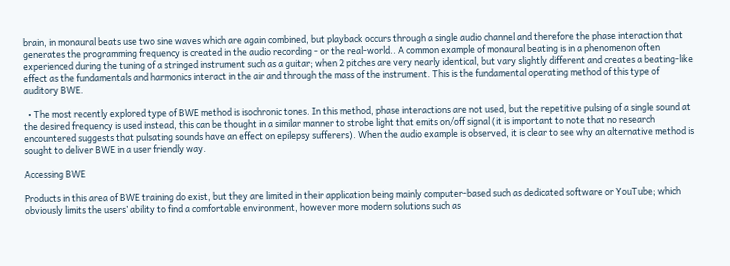brain, in monaural beats use two sine waves which are again combined, but playback occurs through a single audio channel and therefore the phase interaction that generates the programming frequency is created in the audio recording - or the real-world.. A common example of monaural beating is in a phenomenon often experienced during the tuning of a stringed instrument such as a guitar; when 2 pitches are very nearly identical, but vary slightly different and creates a beating-like effect as the fundamentals and harmonics interact in the air and through the mass of the instrument. This is the fundamental operating method of this type of auditory BWE.

  • The most recently explored type of BWE method is isochronic tones. In this method, phase interactions are not used, but the repetitive pulsing of a single sound at the desired frequency is used instead, this can be thought in a similar manner to strobe light that emits on/off signal (it is important to note that no research encountered suggests that pulsating sounds have an effect on epilepsy sufferers). When the audio example is observed, it is clear to see why an alternative method is sought to deliver BWE in a user friendly way.

Accessing BWE

Products in this area of BWE training do exist, but they are limited in their application being mainly computer-based such as dedicated software or YouTube; which obviously limits the users’ ability to find a comfortable environment, however more modern solutions such as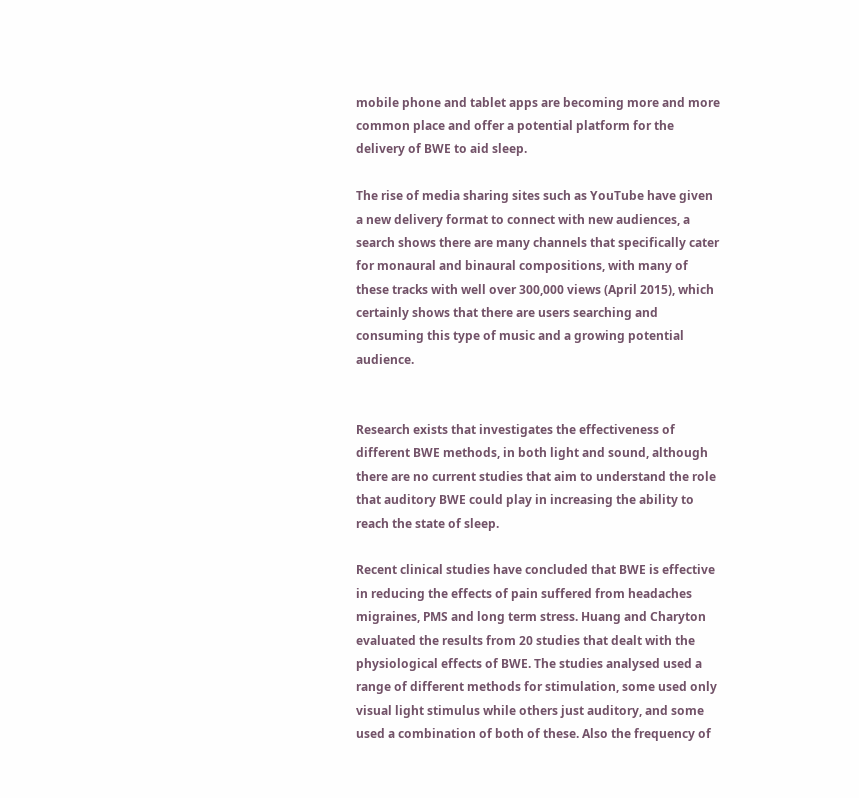mobile phone and tablet apps are becoming more and more common place and offer a potential platform for the delivery of BWE to aid sleep.

The rise of media sharing sites such as YouTube have given a new delivery format to connect with new audiences, a search shows there are many channels that specifically cater for monaural and binaural compositions, with many of these tracks with well over 300,000 views (April 2015), which certainly shows that there are users searching and consuming this type of music and a growing potential audience.


Research exists that investigates the effectiveness of different BWE methods, in both light and sound, although there are no current studies that aim to understand the role that auditory BWE could play in increasing the ability to reach the state of sleep.

Recent clinical studies have concluded that BWE is effective in reducing the effects of pain suffered from headaches migraines, PMS and long term stress. Huang and Charyton evaluated the results from 20 studies that dealt with the physiological effects of BWE. The studies analysed used a range of different methods for stimulation, some used only visual light stimulus while others just auditory, and some used a combination of both of these. Also the frequency of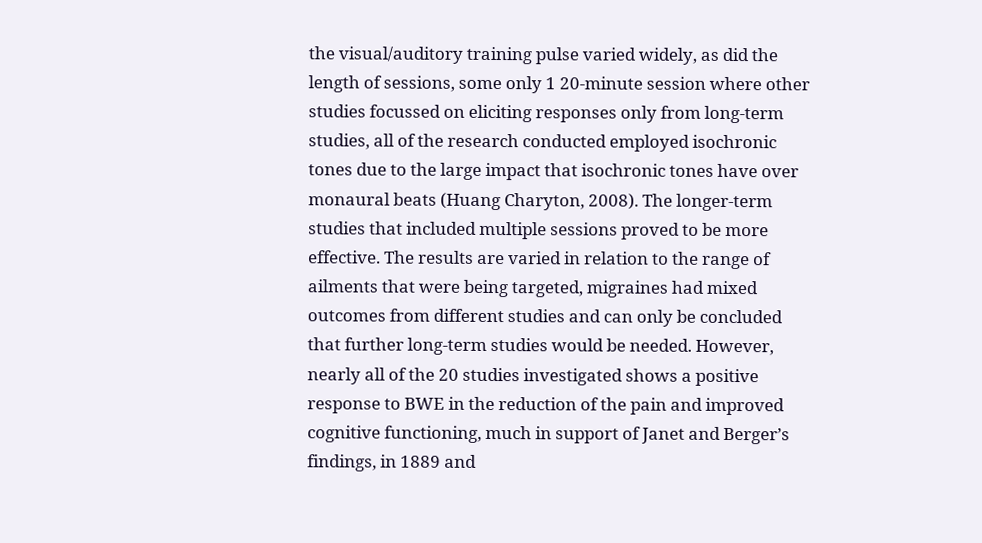the visual/auditory training pulse varied widely, as did the length of sessions, some only 1 20-minute session where other studies focussed on eliciting responses only from long-term studies, all of the research conducted employed isochronic tones due to the large impact that isochronic tones have over monaural beats (Huang Charyton, 2008). The longer-term studies that included multiple sessions proved to be more effective. The results are varied in relation to the range of ailments that were being targeted, migraines had mixed outcomes from different studies and can only be concluded that further long-term studies would be needed. However, nearly all of the 20 studies investigated shows a positive response to BWE in the reduction of the pain and improved cognitive functioning, much in support of Janet and Berger’s findings, in 1889 and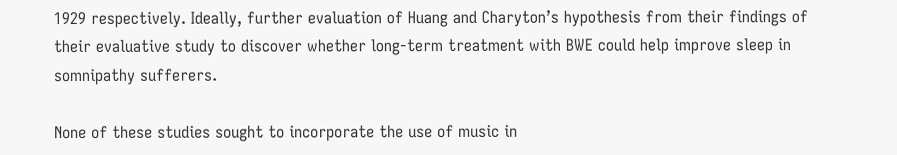1929 respectively. Ideally, further evaluation of Huang and Charyton’s hypothesis from their findings of their evaluative study to discover whether long-term treatment with BWE could help improve sleep in somnipathy sufferers.

None of these studies sought to incorporate the use of music in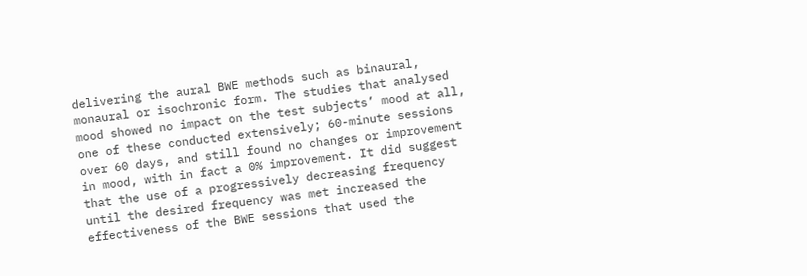delivering the aural BWE methods such as binaural, monaural or isochronic form. The studies that analysed mood showed no impact on the test subjects’ mood at all, one of these conducted extensively; 60-minute sessions over 60 days, and still found no changes or improvement in mood, with in fact a 0% improvement. It did suggest that the use of a progressively decreasing frequency until the desired frequency was met increased the effectiveness of the BWE sessions that used the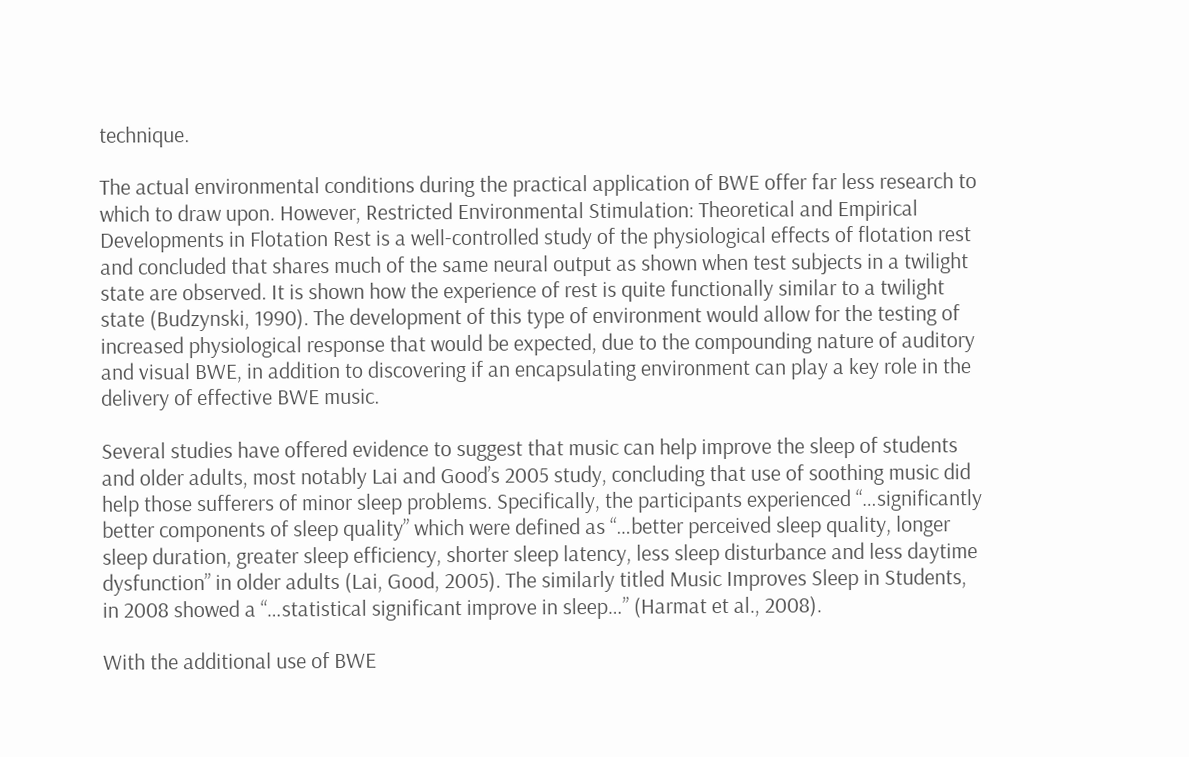technique.

The actual environmental conditions during the practical application of BWE offer far less research to which to draw upon. However, Restricted Environmental Stimulation: Theoretical and Empirical Developments in Flotation Rest is a well-controlled study of the physiological effects of flotation rest and concluded that shares much of the same neural output as shown when test subjects in a twilight state are observed. It is shown how the experience of rest is quite functionally similar to a twilight state (Budzynski, 1990). The development of this type of environment would allow for the testing of increased physiological response that would be expected, due to the compounding nature of auditory and visual BWE, in addition to discovering if an encapsulating environment can play a key role in the delivery of effective BWE music.

Several studies have offered evidence to suggest that music can help improve the sleep of students and older adults, most notably Lai and Good’s 2005 study, concluding that use of soothing music did help those sufferers of minor sleep problems. Specifically, the participants experienced “…significantly better components of sleep quality” which were defined as “…better perceived sleep quality, longer sleep duration, greater sleep efficiency, shorter sleep latency, less sleep disturbance and less daytime dysfunction” in older adults (Lai, Good, 2005). The similarly titled Music Improves Sleep in Students, in 2008 showed a “…statistical significant improve in sleep…” (Harmat et al., 2008).

With the additional use of BWE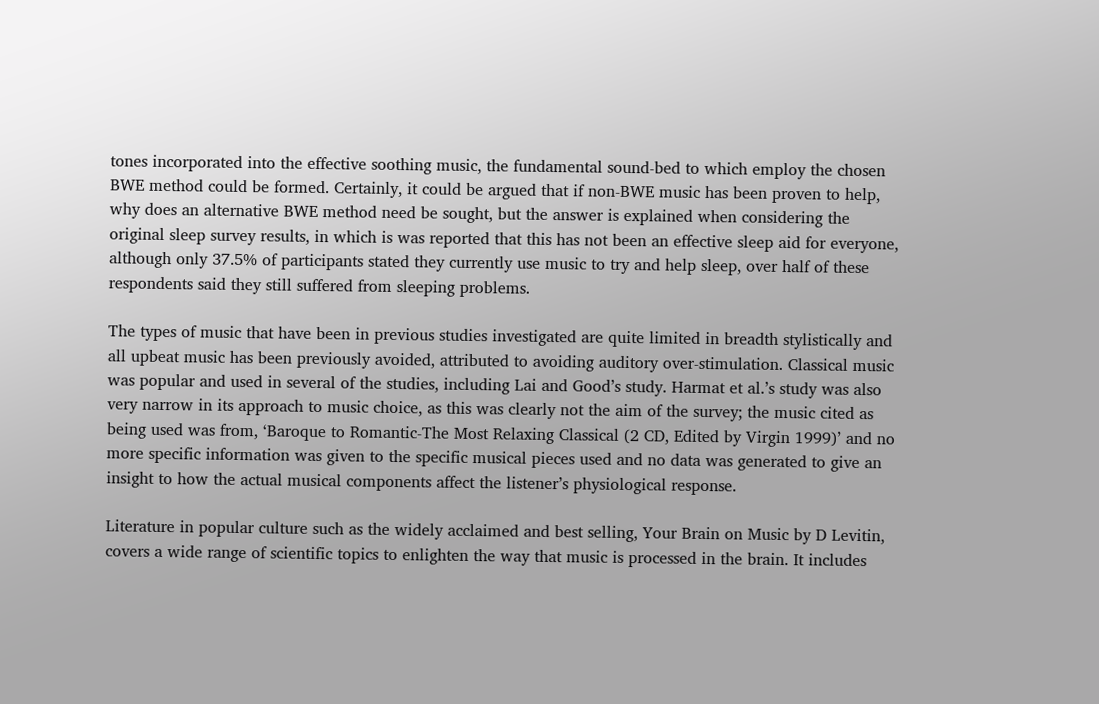tones incorporated into the effective soothing music, the fundamental sound-bed to which employ the chosen BWE method could be formed. Certainly, it could be argued that if non-BWE music has been proven to help, why does an alternative BWE method need be sought, but the answer is explained when considering the original sleep survey results, in which is was reported that this has not been an effective sleep aid for everyone, although only 37.5% of participants stated they currently use music to try and help sleep, over half of these respondents said they still suffered from sleeping problems.

The types of music that have been in previous studies investigated are quite limited in breadth stylistically and all upbeat music has been previously avoided, attributed to avoiding auditory over-stimulation. Classical music was popular and used in several of the studies, including Lai and Good’s study. Harmat et al.’s study was also very narrow in its approach to music choice, as this was clearly not the aim of the survey; the music cited as being used was from, ‘Baroque to Romantic-The Most Relaxing Classical (2 CD, Edited by Virgin 1999)’ and no more specific information was given to the specific musical pieces used and no data was generated to give an insight to how the actual musical components affect the listener’s physiological response.

Literature in popular culture such as the widely acclaimed and best selling, Your Brain on Music by D Levitin, covers a wide range of scientific topics to enlighten the way that music is processed in the brain. It includes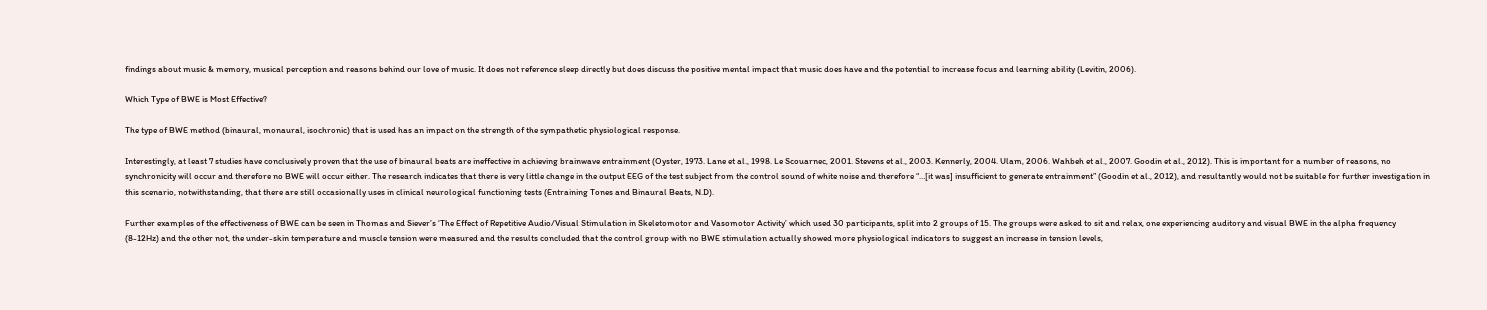findings about music & memory, musical perception and reasons behind our love of music. It does not reference sleep directly but does discuss the positive mental impact that music does have and the potential to increase focus and learning ability (Levitin, 2006).

Which Type of BWE is Most Effective?

The type of BWE method (binaural, monaural, isochronic) that is used has an impact on the strength of the sympathetic physiological response.

Interestingly, at least 7 studies have conclusively proven that the use of binaural beats are ineffective in achieving brainwave entrainment (Oyster, 1973. Lane et al., 1998. Le Scouarnec, 2001. Stevens et al., 2003. Kennerly, 2004. Ulam, 2006. Wahbeh et al., 2007. Goodin et al., 2012). This is important for a number of reasons, no synchronicity will occur and therefore no BWE will occur either. The research indicates that there is very little change in the output EEG of the test subject from the control sound of white noise and therefore “…[it was] insufficient to generate entrainment” (Goodin et al., 2012), and resultantly would not be suitable for further investigation in this scenario, notwithstanding, that there are still occasionally uses in clinical neurological functioning tests (Entraining Tones and Binaural Beats, N.D).

Further examples of the effectiveness of BWE can be seen in Thomas and Siever’s ‘The Effect of Repetitive Audio/Visual Stimulation in Skeletomotor and Vasomotor Activity’ which used 30 participants, split into 2 groups of 15. The groups were asked to sit and relax, one experiencing auditory and visual BWE in the alpha frequency (8-12Hz) and the other not, the under-skin temperature and muscle tension were measured and the results concluded that the control group with no BWE stimulation actually showed more physiological indicators to suggest an increase in tension levels,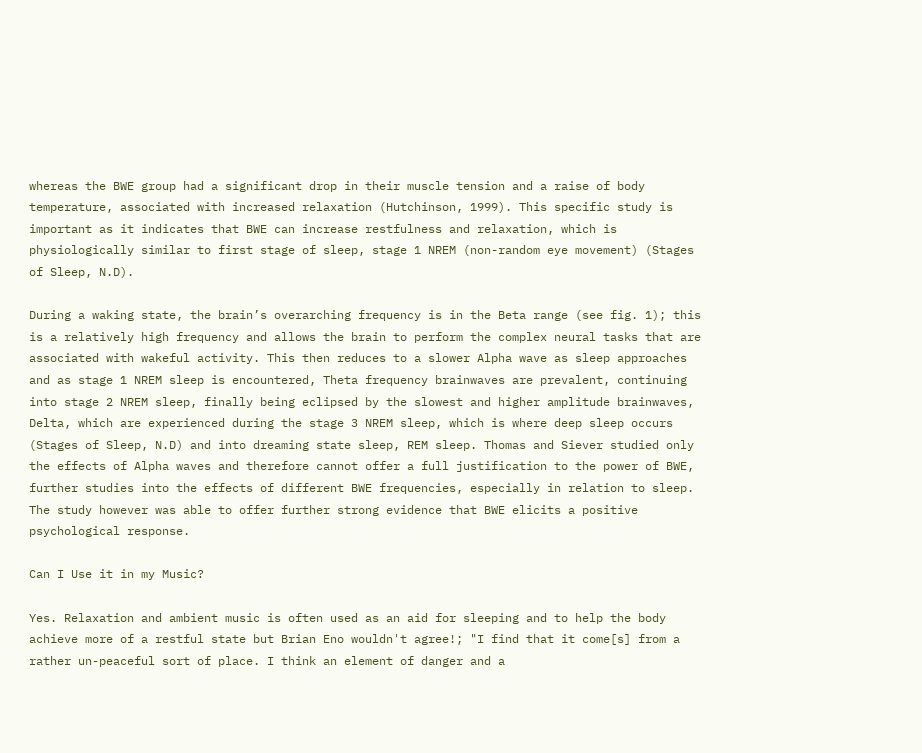whereas the BWE group had a significant drop in their muscle tension and a raise of body temperature, associated with increased relaxation (Hutchinson, 1999). This specific study is important as it indicates that BWE can increase restfulness and relaxation, which is physiologically similar to first stage of sleep, stage 1 NREM (non-random eye movement) (Stages of Sleep, N.D).

During a waking state, the brain’s overarching frequency is in the Beta range (see fig. 1); this is a relatively high frequency and allows the brain to perform the complex neural tasks that are associated with wakeful activity. This then reduces to a slower Alpha wave as sleep approaches and as stage 1 NREM sleep is encountered, Theta frequency brainwaves are prevalent, continuing into stage 2 NREM sleep, finally being eclipsed by the slowest and higher amplitude brainwaves, Delta, which are experienced during the stage 3 NREM sleep, which is where deep sleep occurs (Stages of Sleep, N.D) and into dreaming state sleep, REM sleep. Thomas and Siever studied only the effects of Alpha waves and therefore cannot offer a full justification to the power of BWE, further studies into the effects of different BWE frequencies, especially in relation to sleep. The study however was able to offer further strong evidence that BWE elicits a positive psychological response.

Can I Use it in my Music?

Yes. Relaxation and ambient music is often used as an aid for sleeping and to help the body achieve more of a restful state but Brian Eno wouldn't agree!; "I find that it come[s] from a rather un-peaceful sort of place. I think an element of danger and a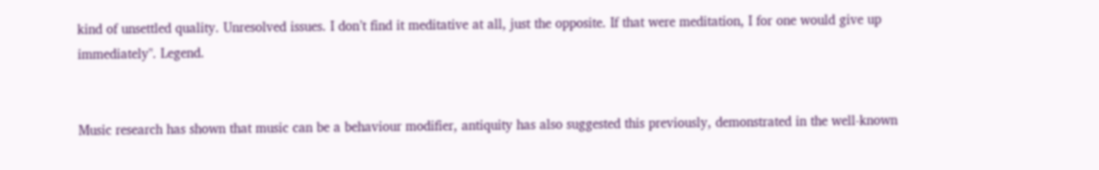kind of unsettled quality. Unresolved issues. I don’t find it meditative at all, just the opposite. If that were meditation, I for one would give up immediately". Legend.


Music research has shown that music can be a behaviour modifier, antiquity has also suggested this previously, demonstrated in the well-known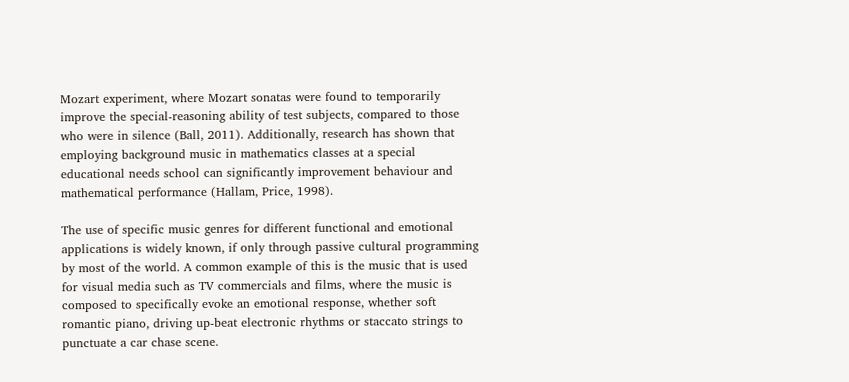Mozart experiment, where Mozart sonatas were found to temporarily improve the special-reasoning ability of test subjects, compared to those who were in silence (Ball, 2011). Additionally, research has shown that employing background music in mathematics classes at a special educational needs school can significantly improvement behaviour and mathematical performance (Hallam, Price, 1998).

The use of specific music genres for different functional and emotional applications is widely known, if only through passive cultural programming by most of the world. A common example of this is the music that is used for visual media such as TV commercials and films, where the music is composed to specifically evoke an emotional response, whether soft romantic piano, driving up-beat electronic rhythms or staccato strings to punctuate a car chase scene.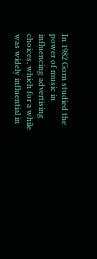In 1982 Gorn studied the power of music in influencing advertising choices, which for a while was widely influential in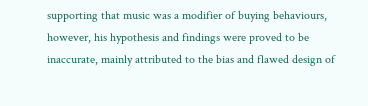supporting that music was a modifier of buying behaviours, however, his hypothesis and findings were proved to be inaccurate, mainly attributed to the bias and flawed design of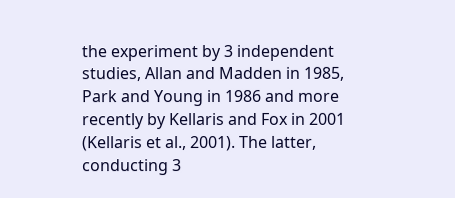the experiment by 3 independent studies, Allan and Madden in 1985, Park and Young in 1986 and more recently by Kellaris and Fox in 2001 (Kellaris et al., 2001). The latter, conducting 3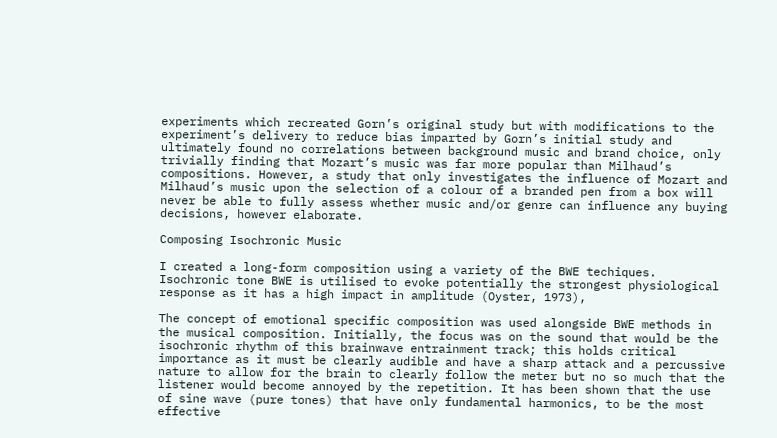experiments which recreated Gorn’s original study but with modifications to the experiment’s delivery to reduce bias imparted by Gorn’s initial study and ultimately found no correlations between background music and brand choice, only trivially finding that Mozart’s music was far more popular than Milhaud’s compositions. However, a study that only investigates the influence of Mozart and Milhaud’s music upon the selection of a colour of a branded pen from a box will never be able to fully assess whether music and/or genre can influence any buying decisions, however elaborate.

Composing Isochronic Music

I created a long-form composition using a variety of the BWE techiques. Isochronic tone BWE is utilised to evoke potentially the strongest physiological response as it has a high impact in amplitude (Oyster, 1973),

The concept of emotional specific composition was used alongside BWE methods in the musical composition. Initially, the focus was on the sound that would be the isochronic rhythm of this brainwave entrainment track; this holds critical importance as it must be clearly audible and have a sharp attack and a percussive nature to allow for the brain to clearly follow the meter but no so much that the listener would become annoyed by the repetition. It has been shown that the use of sine wave (pure tones) that have only fundamental harmonics, to be the most effective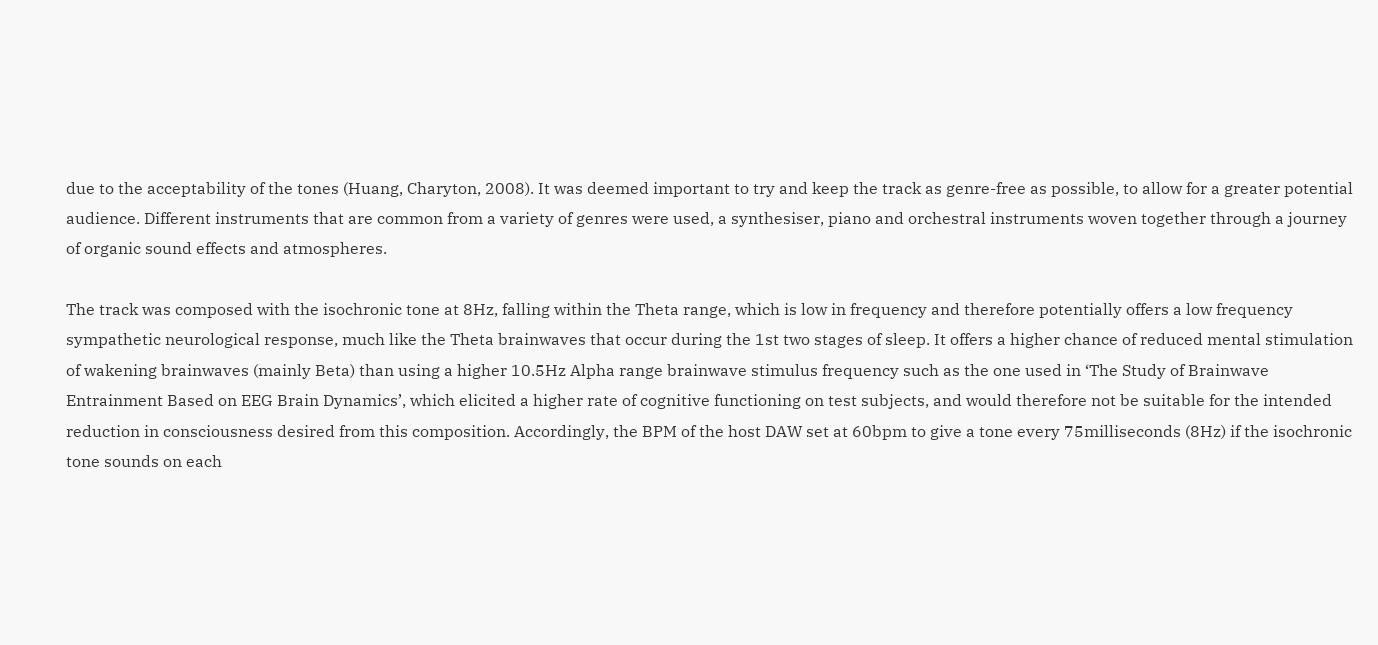due to the acceptability of the tones (Huang, Charyton, 2008). It was deemed important to try and keep the track as genre-free as possible, to allow for a greater potential audience. Different instruments that are common from a variety of genres were used, a synthesiser, piano and orchestral instruments woven together through a journey of organic sound effects and atmospheres.

The track was composed with the isochronic tone at 8Hz, falling within the Theta range, which is low in frequency and therefore potentially offers a low frequency sympathetic neurological response, much like the Theta brainwaves that occur during the 1st two stages of sleep. It offers a higher chance of reduced mental stimulation of wakening brainwaves (mainly Beta) than using a higher 10.5Hz Alpha range brainwave stimulus frequency such as the one used in ‘The Study of Brainwave Entrainment Based on EEG Brain Dynamics’, which elicited a higher rate of cognitive functioning on test subjects, and would therefore not be suitable for the intended reduction in consciousness desired from this composition. Accordingly, the BPM of the host DAW set at 60bpm to give a tone every 75milliseconds (8Hz) if the isochronic tone sounds on each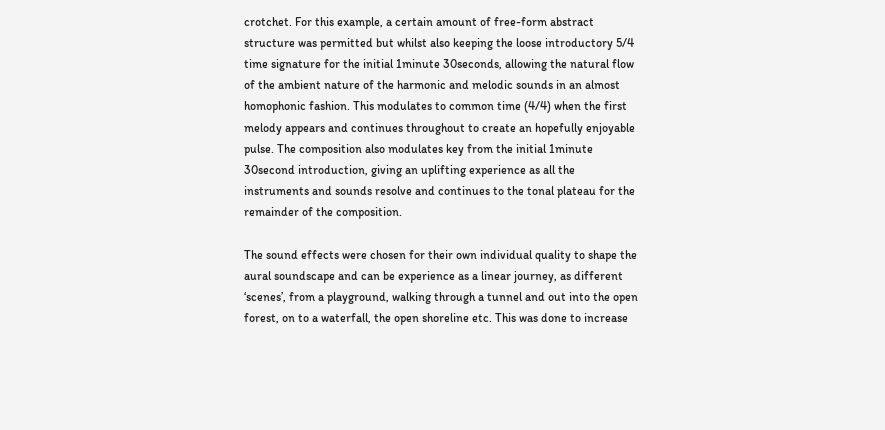crotchet. For this example, a certain amount of free-form abstract structure was permitted but whilst also keeping the loose introductory 5/4 time signature for the initial 1minute 30seconds, allowing the natural flow of the ambient nature of the harmonic and melodic sounds in an almost homophonic fashion. This modulates to common time (4/4) when the first melody appears and continues throughout to create an hopefully enjoyable pulse. The composition also modulates key from the initial 1minute 30second introduction, giving an uplifting experience as all the instruments and sounds resolve and continues to the tonal plateau for the remainder of the composition.

The sound effects were chosen for their own individual quality to shape the aural soundscape and can be experience as a linear journey, as different ‘scenes’, from a playground, walking through a tunnel and out into the open forest, on to a waterfall, the open shoreline etc. This was done to increase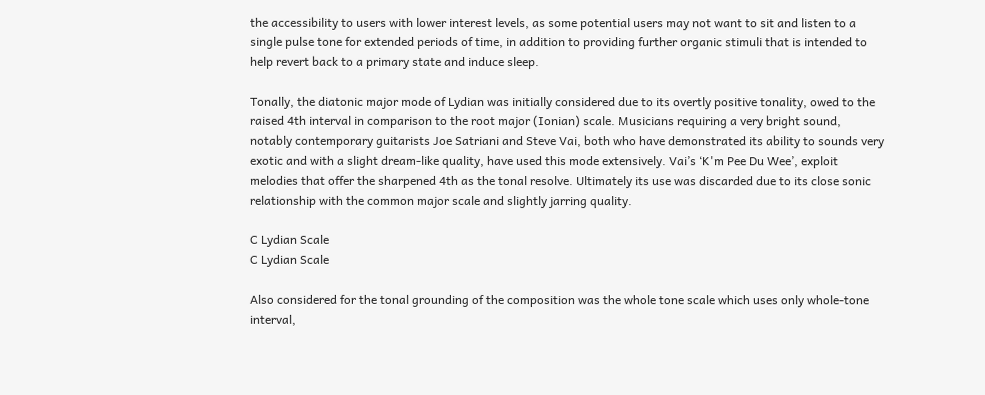the accessibility to users with lower interest levels, as some potential users may not want to sit and listen to a single pulse tone for extended periods of time, in addition to providing further organic stimuli that is intended to help revert back to a primary state and induce sleep.

Tonally, the diatonic major mode of Lydian was initially considered due to its overtly positive tonality, owed to the raised 4th interval in comparison to the root major (Ionian) scale. Musicians requiring a very bright sound, notably contemporary guitarists Joe Satriani and Steve Vai, both who have demonstrated its ability to sounds very exotic and with a slight dream-like quality, have used this mode extensively. Vai’s ‘K'm Pee Du Wee’, exploit melodies that offer the sharpened 4th as the tonal resolve. Ultimately its use was discarded due to its close sonic relationship with the common major scale and slightly jarring quality.

C Lydian Scale
C Lydian Scale

Also considered for the tonal grounding of the composition was the whole tone scale which uses only whole-tone interval,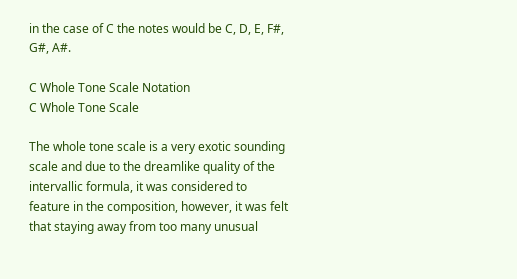in the case of C the notes would be C, D, E, F#, G#, A#.

C Whole Tone Scale Notation
C Whole Tone Scale

The whole tone scale is a very exotic sounding scale and due to the dreamlike quality of the intervallic formula, it was considered to feature in the composition, however, it was felt that staying away from too many unusual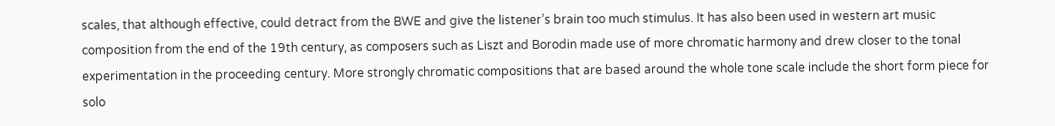scales, that although effective, could detract from the BWE and give the listener’s brain too much stimulus. It has also been used in western art music composition from the end of the 19th century, as composers such as Liszt and Borodin made use of more chromatic harmony and drew closer to the tonal experimentation in the proceeding century. More strongly chromatic compositions that are based around the whole tone scale include the short form piece for solo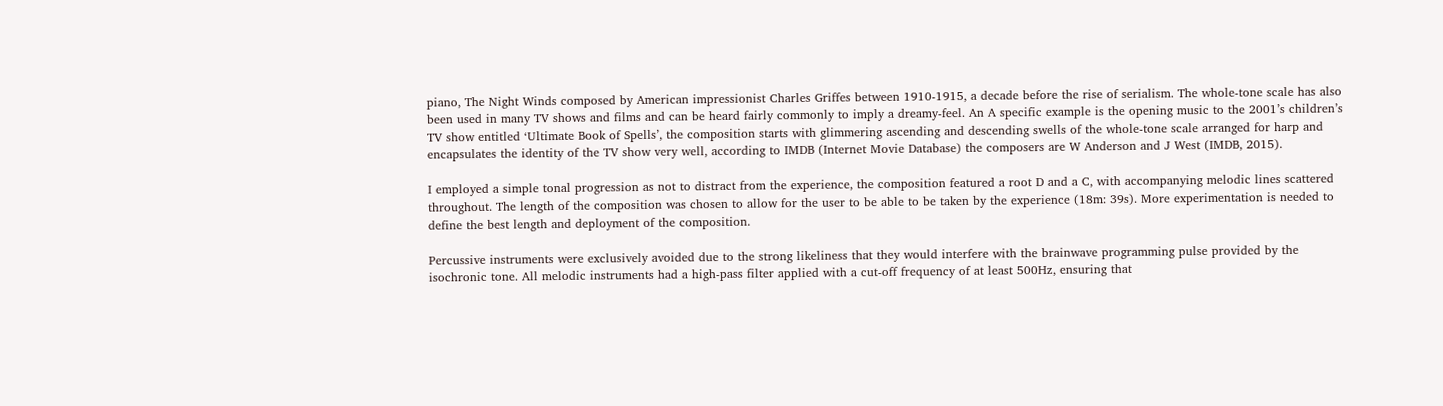piano, The Night Winds composed by American impressionist Charles Griffes between 1910-1915, a decade before the rise of serialism. The whole-tone scale has also been used in many TV shows and films and can be heard fairly commonly to imply a dreamy-feel. An A specific example is the opening music to the 2001’s children’s TV show entitled ‘Ultimate Book of Spells’, the composition starts with glimmering ascending and descending swells of the whole-tone scale arranged for harp and encapsulates the identity of the TV show very well, according to IMDB (Internet Movie Database) the composers are W Anderson and J West (IMDB, 2015).

I employed a simple tonal progression as not to distract from the experience, the composition featured a root D and a C, with accompanying melodic lines scattered throughout. The length of the composition was chosen to allow for the user to be able to be taken by the experience (18m: 39s). More experimentation is needed to define the best length and deployment of the composition.

Percussive instruments were exclusively avoided due to the strong likeliness that they would interfere with the brainwave programming pulse provided by the isochronic tone. All melodic instruments had a high-pass filter applied with a cut-off frequency of at least 500Hz, ensuring that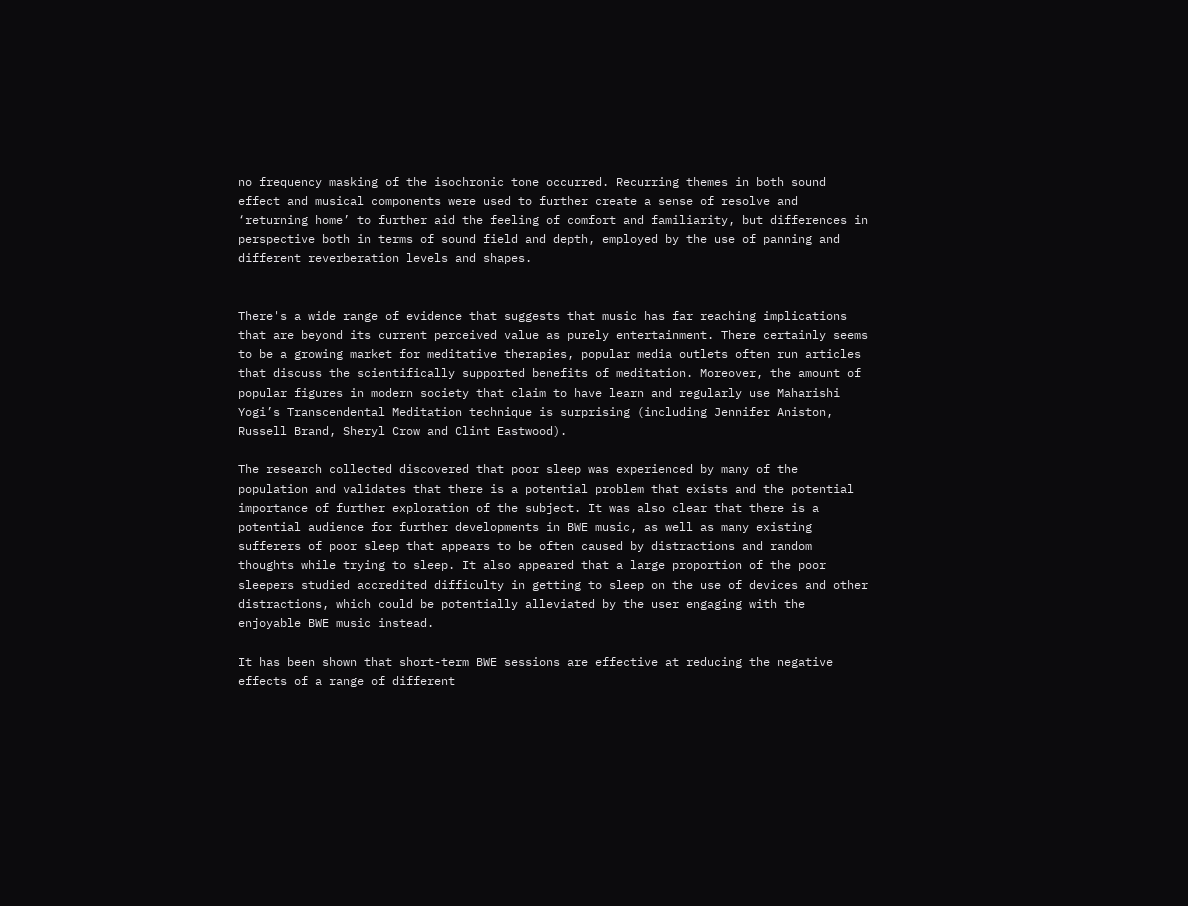no frequency masking of the isochronic tone occurred. Recurring themes in both sound effect and musical components were used to further create a sense of resolve and ‘returning home’ to further aid the feeling of comfort and familiarity, but differences in perspective both in terms of sound field and depth, employed by the use of panning and different reverberation levels and shapes.


There's a wide range of evidence that suggests that music has far reaching implications that are beyond its current perceived value as purely entertainment. There certainly seems to be a growing market for meditative therapies, popular media outlets often run articles that discuss the scientifically supported benefits of meditation. Moreover, the amount of popular figures in modern society that claim to have learn and regularly use Maharishi Yogi’s Transcendental Meditation technique is surprising (including Jennifer Aniston, Russell Brand, Sheryl Crow and Clint Eastwood).

The research collected discovered that poor sleep was experienced by many of the population and validates that there is a potential problem that exists and the potential importance of further exploration of the subject. It was also clear that there is a potential audience for further developments in BWE music, as well as many existing sufferers of poor sleep that appears to be often caused by distractions and random thoughts while trying to sleep. It also appeared that a large proportion of the poor sleepers studied accredited difficulty in getting to sleep on the use of devices and other distractions, which could be potentially alleviated by the user engaging with the enjoyable BWE music instead.

It has been shown that short-term BWE sessions are effective at reducing the negative effects of a range of different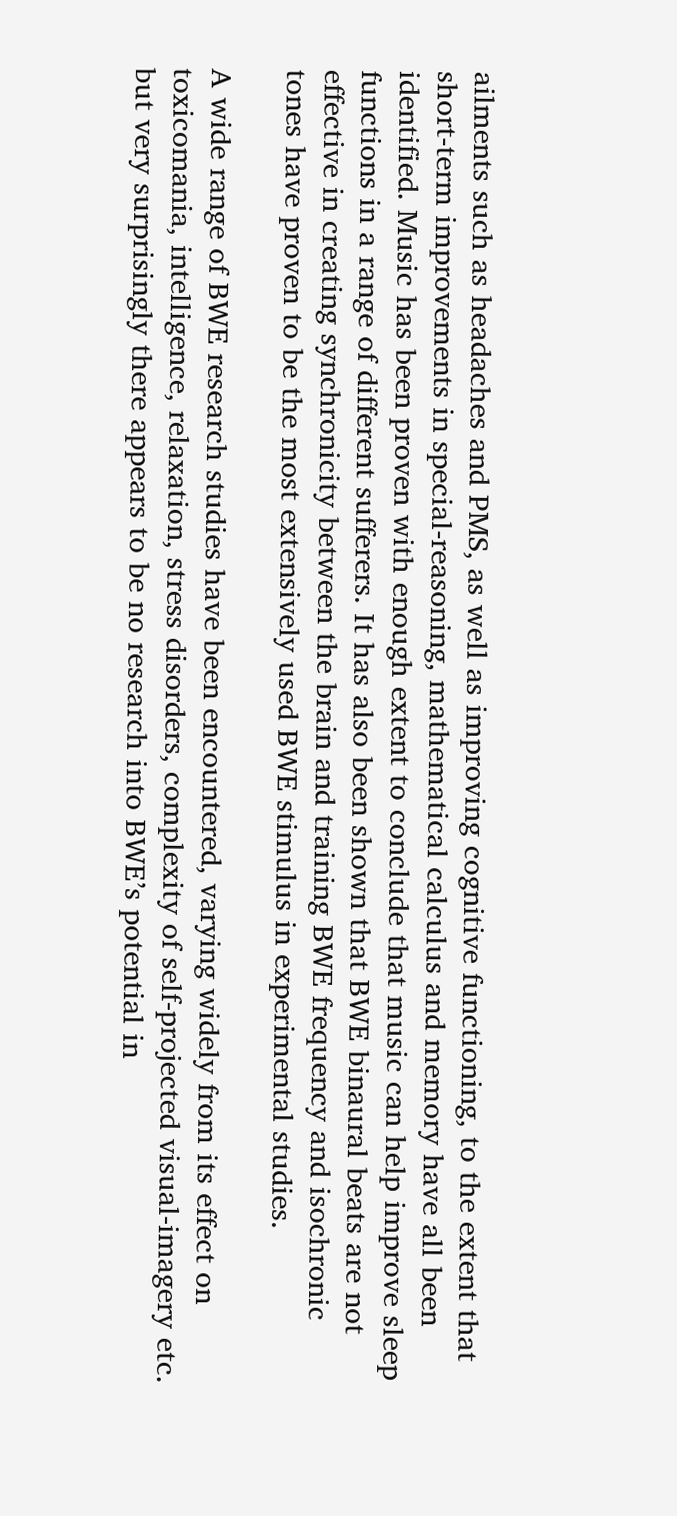ailments such as headaches and PMS, as well as improving cognitive functioning, to the extent that short-term improvements in special-reasoning, mathematical calculus and memory have all been identified. Music has been proven with enough extent to conclude that music can help improve sleep functions in a range of different sufferers. It has also been shown that BWE binaural beats are not effective in creating synchronicity between the brain and training BWE frequency and isochronic tones have proven to be the most extensively used BWE stimulus in experimental studies.

A wide range of BWE research studies have been encountered, varying widely from its effect on toxicomania, intelligence, relaxation, stress disorders, complexity of self-projected visual-imagery etc. but very surprisingly there appears to be no research into BWE’s potential in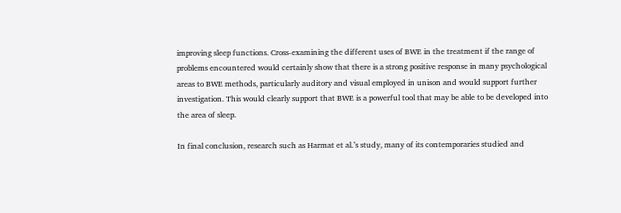improving sleep functions. Cross-examining the different uses of BWE in the treatment if the range of problems encountered would certainly show that there is a strong positive response in many psychological areas to BWE methods, particularly auditory and visual employed in unison and would support further investigation. This would clearly support that BWE is a powerful tool that may be able to be developed into the area of sleep.

In final conclusion, research such as Harmat et al.’s study, many of its contemporaries studied and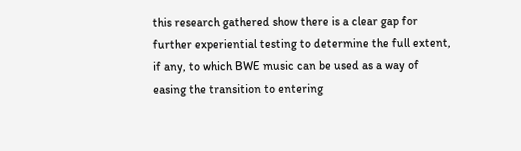this research gathered show there is a clear gap for further experiential testing to determine the full extent, if any, to which BWE music can be used as a way of easing the transition to entering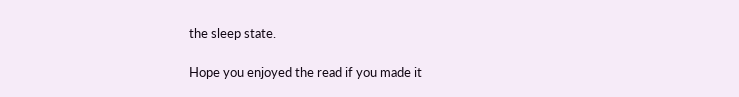the sleep state.

Hope you enjoyed the read if you made it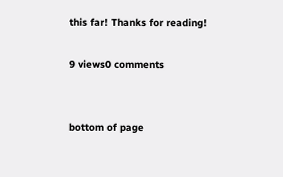this far! Thanks for reading!

9 views0 comments


bottom of page